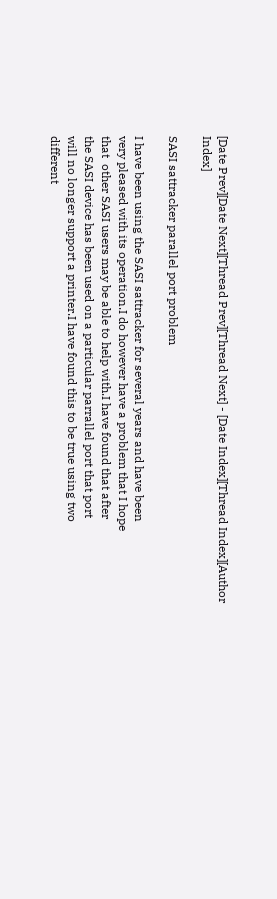[Date Prev][Date Next][Thread Prev][Thread Next] - [Date Index][Thread Index][Author Index]

SASI sattracker parallel port problem

I have been using the SASI sattracker for several years and have been
very pleased with its operation.I do however have a problem that I hope
that  other SASI users may be able to help with.I have found that after
the SASI device has been used on a particular parrallel port that port
will no longer support a printer.I have found this to be true using two
different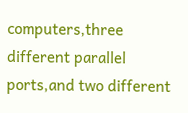computers,three different parallel ports,and two different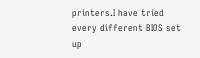printers.I have tried every different BIOS set up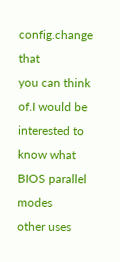config.change  that
you can think of.I would be interested to know what BIOS parallel modes
other uses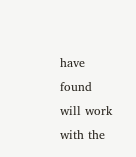have found will work with the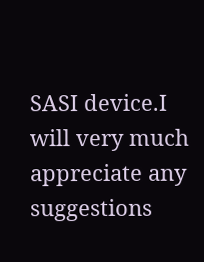SASI device.I will very much
appreciate any suggestions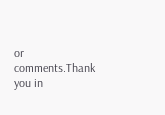or comments.Thank you in